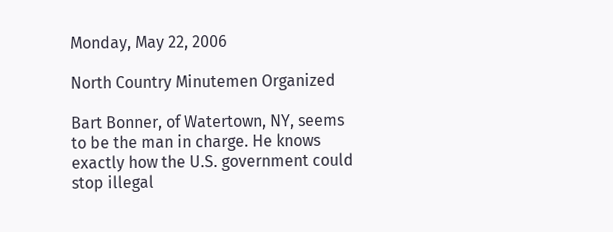Monday, May 22, 2006

North Country Minutemen Organized

Bart Bonner, of Watertown, NY, seems to be the man in charge. He knows exactly how the U.S. government could stop illegal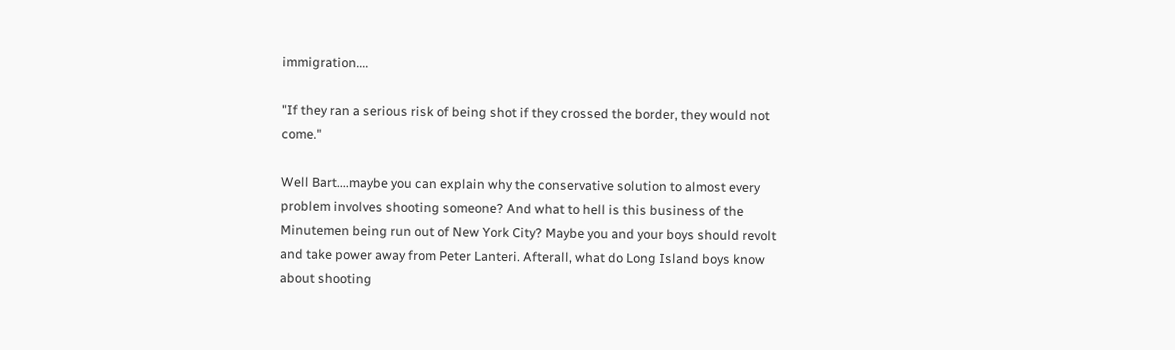immigration....

"If they ran a serious risk of being shot if they crossed the border, they would not come."

Well Bart....maybe you can explain why the conservative solution to almost every problem involves shooting someone? And what to hell is this business of the Minutemen being run out of New York City? Maybe you and your boys should revolt and take power away from Peter Lanteri. Afterall, what do Long Island boys know about shooting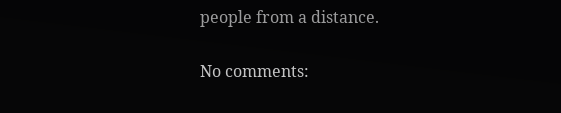people from a distance.

No comments: